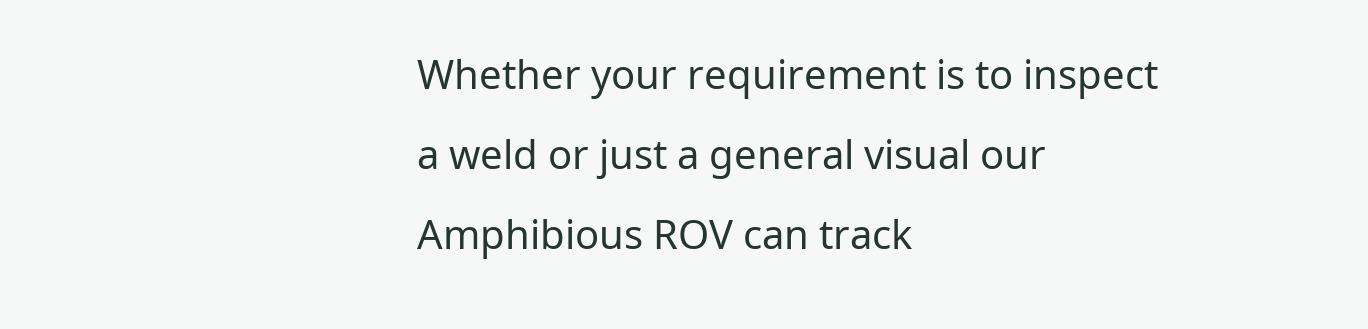Whether your requirement is to inspect a weld or just a general visual our Amphibious ROV can track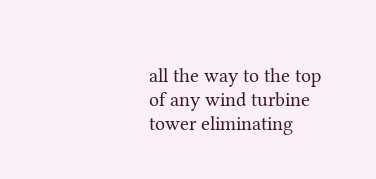all the way to the top of any wind turbine tower eliminating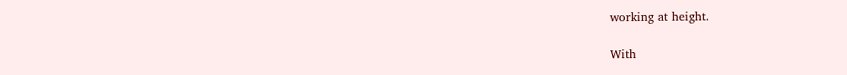working at height.

With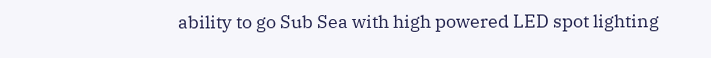ability to go Sub Sea with high powered LED spot lighting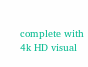complete with 4k HD visual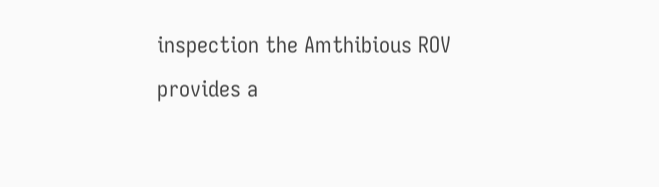inspection the Amthibious ROV provides a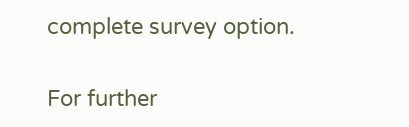complete survey option.


For further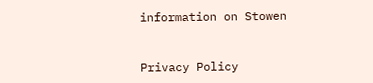information on Stowen


Privacy Policy